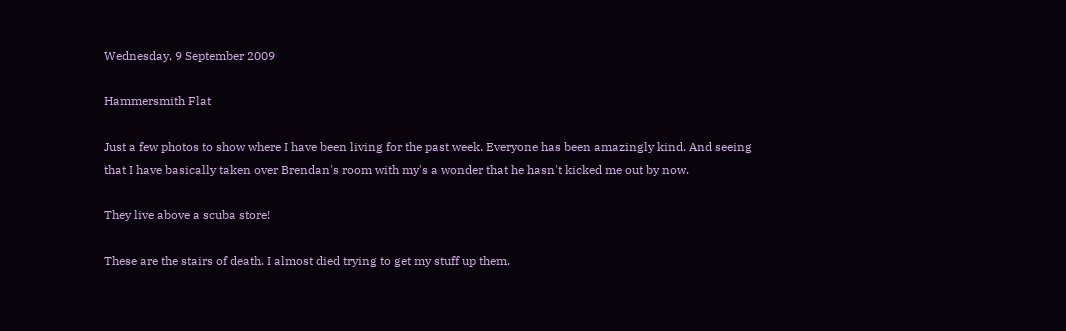Wednesday, 9 September 2009

Hammersmith Flat

Just a few photos to show where I have been living for the past week. Everyone has been amazingly kind. And seeing that I have basically taken over Brendan's room with my's a wonder that he hasn't kicked me out by now.

They live above a scuba store!

These are the stairs of death. I almost died trying to get my stuff up them.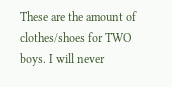These are the amount of clothes/shoes for TWO boys. I will never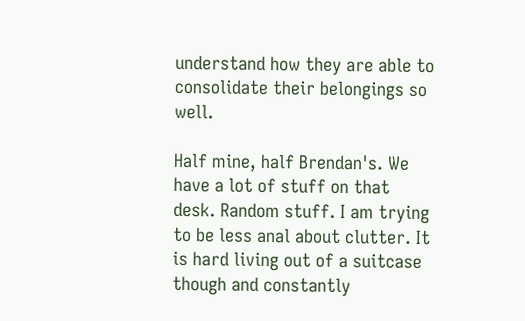understand how they are able to consolidate their belongings so well.

Half mine, half Brendan's. We have a lot of stuff on that desk. Random stuff. I am trying to be less anal about clutter. It is hard living out of a suitcase though and constantly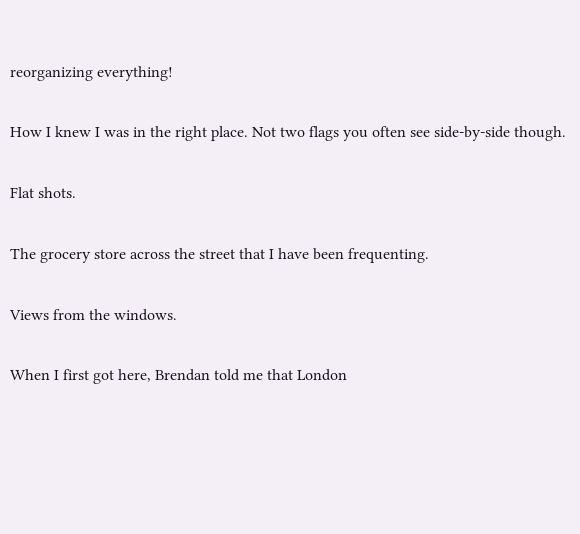reorganizing everything!

How I knew I was in the right place. Not two flags you often see side-by-side though.

Flat shots.

The grocery store across the street that I have been frequenting.

Views from the windows.

When I first got here, Brendan told me that London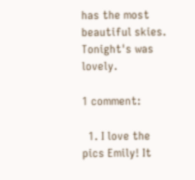has the most beautiful skies. Tonight's was lovely.

1 comment:

  1. I love the pics Emily! It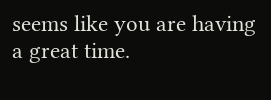seems like you are having a great time.